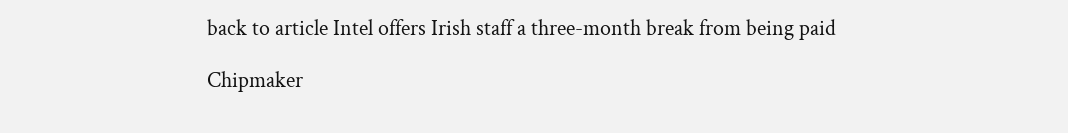back to article Intel offers Irish staff a three-month break from being paid

Chipmaker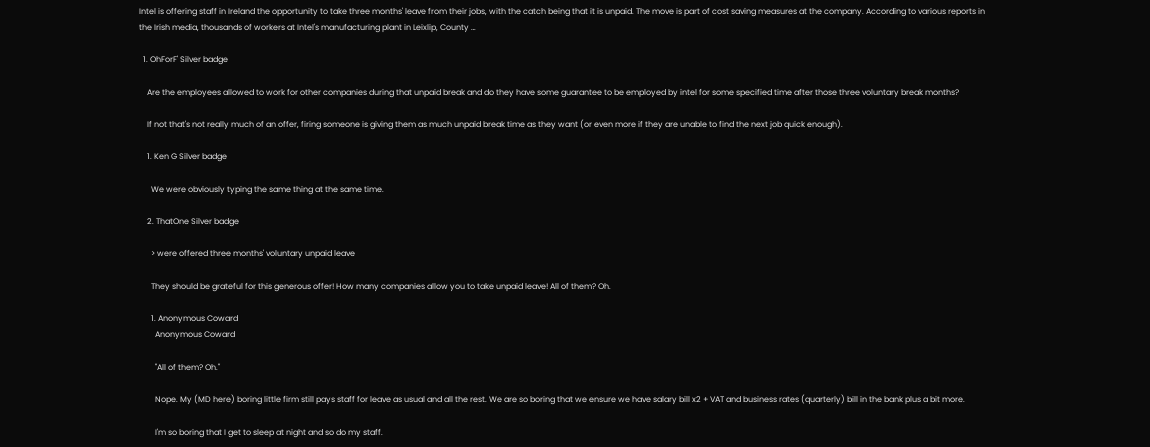Intel is offering staff in Ireland the opportunity to take three months' leave from their jobs, with the catch being that it is unpaid. The move is part of cost saving measures at the company. According to various reports in the Irish media, thousands of workers at Intel's manufacturing plant in Leixlip, County …

  1. OhForF' Silver badge

    Are the employees allowed to work for other companies during that unpaid break and do they have some guarantee to be employed by intel for some specified time after those three voluntary break months?

    If not that's not really much of an offer, firing someone is giving them as much unpaid break time as they want (or even more if they are unable to find the next job quick enough).

    1. Ken G Silver badge

      We were obviously typing the same thing at the same time.

    2. ThatOne Silver badge

      > were offered three months' voluntary unpaid leave

      They should be grateful for this generous offer! How many companies allow you to take unpaid leave! All of them? Oh.

      1. Anonymous Coward
        Anonymous Coward

        "All of them? Oh."

        Nope. My (MD here) boring little firm still pays staff for leave as usual and all the rest. We are so boring that we ensure we have salary bill x2 + VAT and business rates (quarterly) bill in the bank plus a bit more.

        I'm so boring that I get to sleep at night and so do my staff.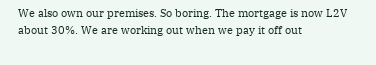We also own our premises. So boring. The mortgage is now L2V about 30%. We are working out when we pay it off out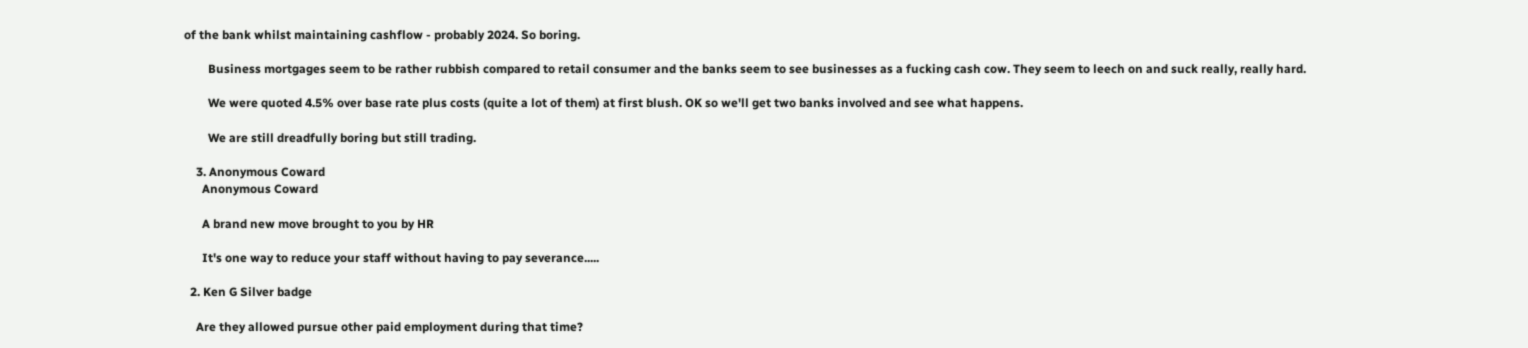of the bank whilst maintaining cashflow - probably 2024. So boring.

        Business mortgages seem to be rather rubbish compared to retail consumer and the banks seem to see businesses as a fucking cash cow. They seem to leech on and suck really, really hard.

        We were quoted 4.5% over base rate plus costs (quite a lot of them) at first blush. OK so we'll get two banks involved and see what happens.

        We are still dreadfully boring but still trading.

    3. Anonymous Coward
      Anonymous Coward

      A brand new move brought to you by HR

      It's one way to reduce your staff without having to pay severance.....

  2. Ken G Silver badge

    Are they allowed pursue other paid employment during that time?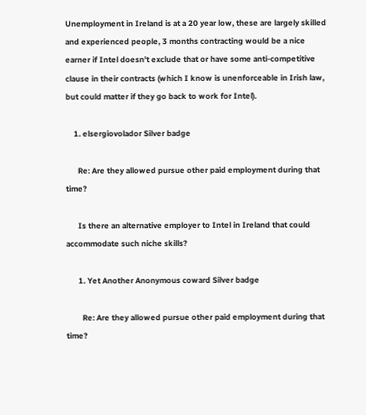Unemployment in Ireland is at a 20 year low, these are largely skilled and experienced people, 3 months contracting would be a nice earner if Intel doesn't exclude that or have some anti-competitive clause in their contracts (which I know is unenforceable in Irish law, but could matter if they go back to work for Intel).

    1. elsergiovolador Silver badge

      Re: Are they allowed pursue other paid employment during that time?

      Is there an alternative employer to Intel in Ireland that could accommodate such niche skills?

      1. Yet Another Anonymous coward Silver badge

        Re: Are they allowed pursue other paid employment during that time?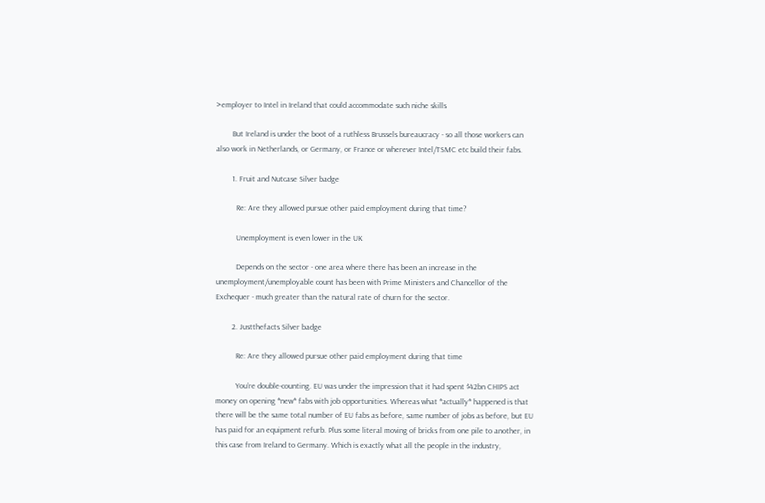>employer to Intel in Ireland that could accommodate such niche skills

        But Ireland is under the boot of a ruthless Brussels bureaucracy - so all those workers can also work in Netherlands, or Germany, or France or wherever Intel/TSMC etc build their fabs.

        1. Fruit and Nutcase Silver badge

          Re: Are they allowed pursue other paid employment during that time?

          Unemployment is even lower in the UK

          Depends on the sector - one area where there has been an increase in the unemployment/unemployable count has been with Prime Ministers and Chancellor of the Exchequer - much greater than the natural rate of churn for the sector.

        2. Justthefacts Silver badge

          Re: Are they allowed pursue other paid employment during that time

          You’re double-counting. EU was under the impression that it had spent $42bn CHIPS act money on opening *new* fabs with job opportunities. Whereas what *actually* happened is that there will be the same total number of EU fabs as before, same number of jobs as before, but EU has paid for an equipment refurb. Plus some literal moving of bricks from one pile to another, in this case from Ireland to Germany. Which is exactly what all the people in the industry,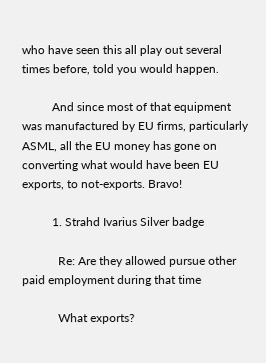who have seen this all play out several times before, told you would happen.

          And since most of that equipment was manufactured by EU firms, particularly ASML, all the EU money has gone on converting what would have been EU exports, to not-exports. Bravo!

          1. Strahd Ivarius Silver badge

            Re: Are they allowed pursue other paid employment during that time

            What exports?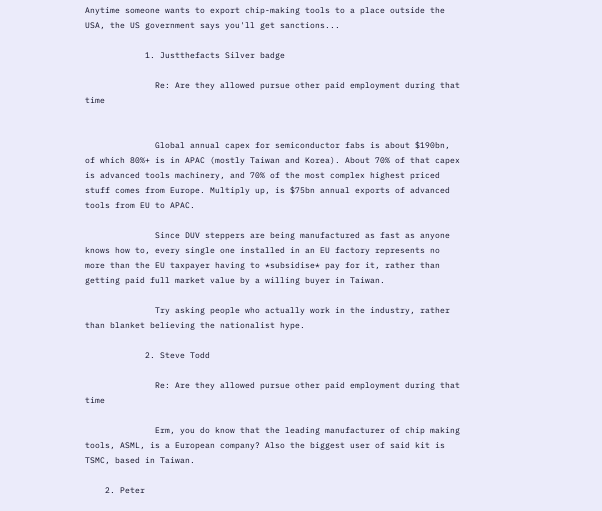Anytime someone wants to export chip-making tools to a place outside the USA, the US government says you'll get sanctions...

            1. Justthefacts Silver badge

              Re: Are they allowed pursue other paid employment during that time


              Global annual capex for semiconductor fabs is about $190bn, of which 80%+ is in APAC (mostly Taiwan and Korea). About 70% of that capex is advanced tools machinery, and 70% of the most complex highest priced stuff comes from Europe. Multiply up, is $75bn annual exports of advanced tools from EU to APAC.

              Since DUV steppers are being manufactured as fast as anyone knows how to, every single one installed in an EU factory represents no more than the EU taxpayer having to *subsidise* pay for it, rather than getting paid full market value by a willing buyer in Taiwan.

              Try asking people who actually work in the industry, rather than blanket believing the nationalist hype.

            2. Steve Todd

              Re: Are they allowed pursue other paid employment during that time

              Erm, you do know that the leading manufacturer of chip making tools, ASML, is a European company? Also the biggest user of said kit is TSMC, based in Taiwan.

    2. Peter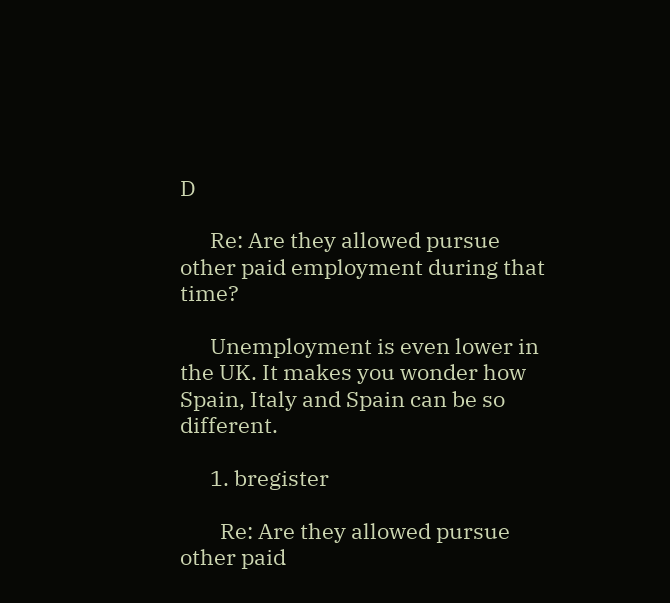D

      Re: Are they allowed pursue other paid employment during that time?

      Unemployment is even lower in the UK. It makes you wonder how Spain, Italy and Spain can be so different.

      1. bregister

        Re: Are they allowed pursue other paid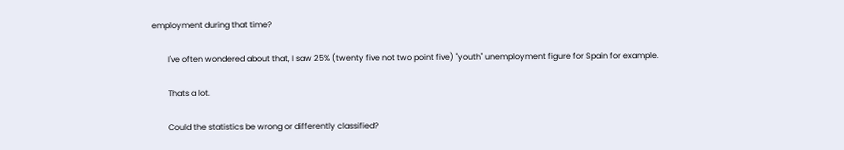employment during that time?

        I've often wondered about that, I saw 25% (twenty five not two point five) "youth" unemployment figure for Spain for example.

        Thats a lot.

        Could the statistics be wrong or differently classified?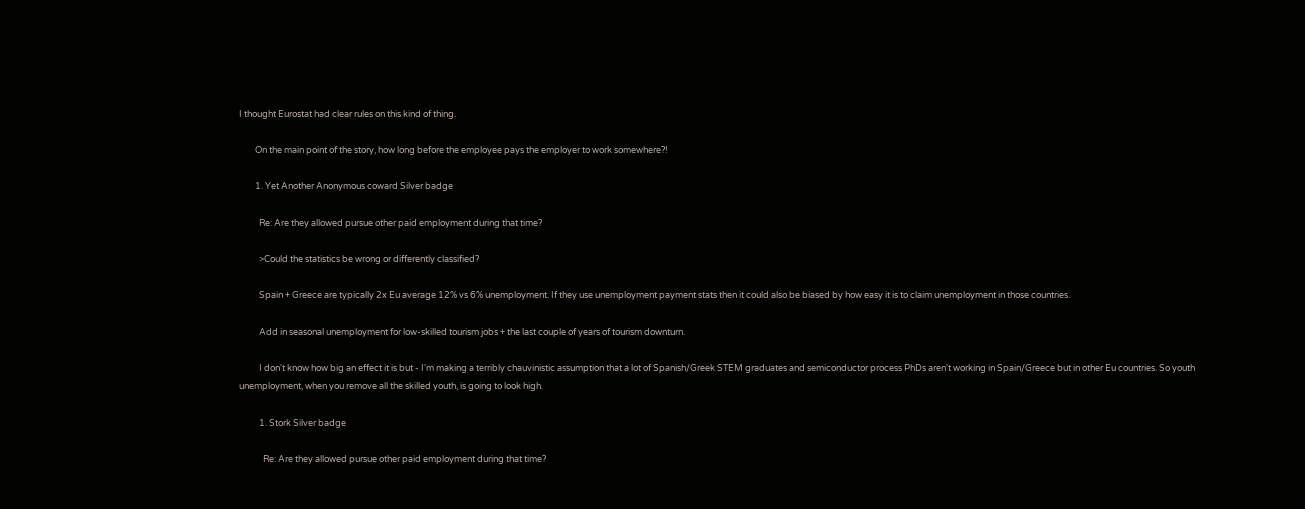I thought Eurostat had clear rules on this kind of thing.

        On the main point of the story, how long before the employee pays the employer to work somewhere?!

        1. Yet Another Anonymous coward Silver badge

          Re: Are they allowed pursue other paid employment during that time?

          >Could the statistics be wrong or differently classified?

          Spain + Greece are typically 2x Eu average 12% vs 6% unemployment. If they use unemployment payment stats then it could also be biased by how easy it is to claim unemployment in those countries.

          Add in seasonal unemployment for low-skilled tourism jobs + the last couple of years of tourism downturn.

          I don't know how big an effect it is but - I'm making a terribly chauvinistic assumption that a lot of Spanish/Greek STEM graduates and semiconductor process PhDs aren't working in Spain/Greece but in other Eu countries. So youth unemployment, when you remove all the skilled youth, is going to look high.

          1. Stork Silver badge

            Re: Are they allowed pursue other paid employment during that time?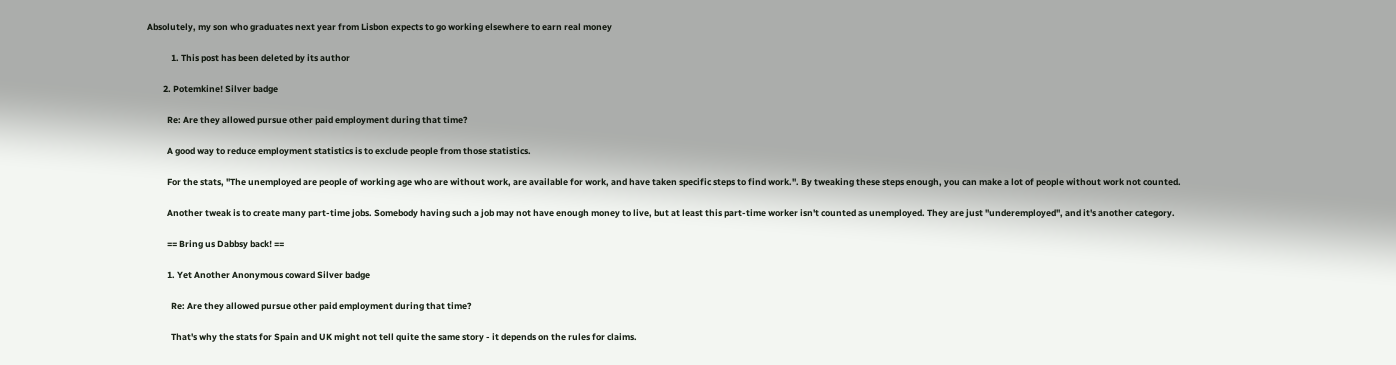Absolutely, my son who graduates next year from Lisbon expects to go working elsewhere to earn real money

            1. This post has been deleted by its author

        2. Potemkine! Silver badge

          Re: Are they allowed pursue other paid employment during that time?

          A good way to reduce employment statistics is to exclude people from those statistics.

          For the stats, "The unemployed are people of working age who are without work, are available for work, and have taken specific steps to find work.". By tweaking these steps enough, you can make a lot of people without work not counted.

          Another tweak is to create many part-time jobs. Somebody having such a job may not have enough money to live, but at least this part-time worker isn't counted as unemployed. They are just "underemployed", and it's another category.

          == Bring us Dabbsy back! ==

          1. Yet Another Anonymous coward Silver badge

            Re: Are they allowed pursue other paid employment during that time?

            That's why the stats for Spain and UK might not tell quite the same story - it depends on the rules for claims.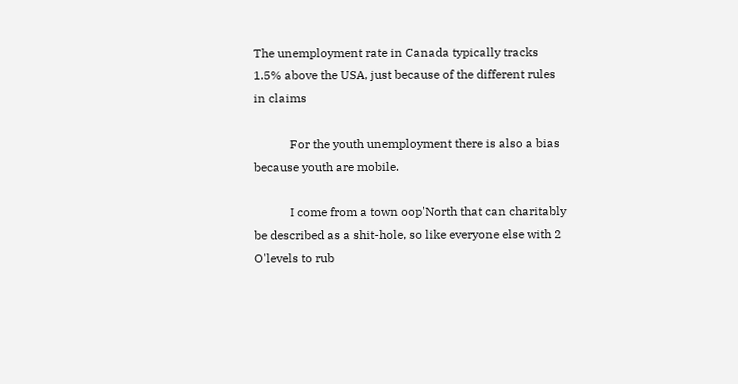The unemployment rate in Canada typically tracks 1.5% above the USA, just because of the different rules in claims

            For the youth unemployment there is also a bias because youth are mobile.

            I come from a town oop'North that can charitably be described as a shit-hole, so like everyone else with 2 O'levels to rub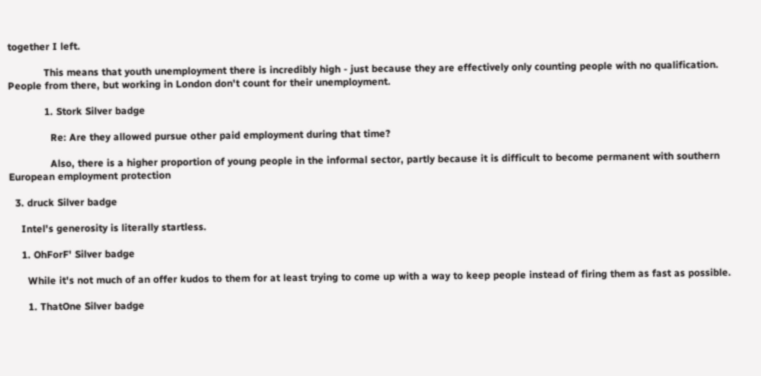together I left.

            This means that youth unemployment there is incredibly high - just because they are effectively only counting people with no qualification. People from there, but working in London don't count for their unemployment.

            1. Stork Silver badge

              Re: Are they allowed pursue other paid employment during that time?

              Also, there is a higher proportion of young people in the informal sector, partly because it is difficult to become permanent with southern European employment protection

  3. druck Silver badge

    Intel's generosity is literally startless.

    1. OhForF' Silver badge

      While it's not much of an offer kudos to them for at least trying to come up with a way to keep people instead of firing them as fast as possible.

      1. ThatOne Silver badge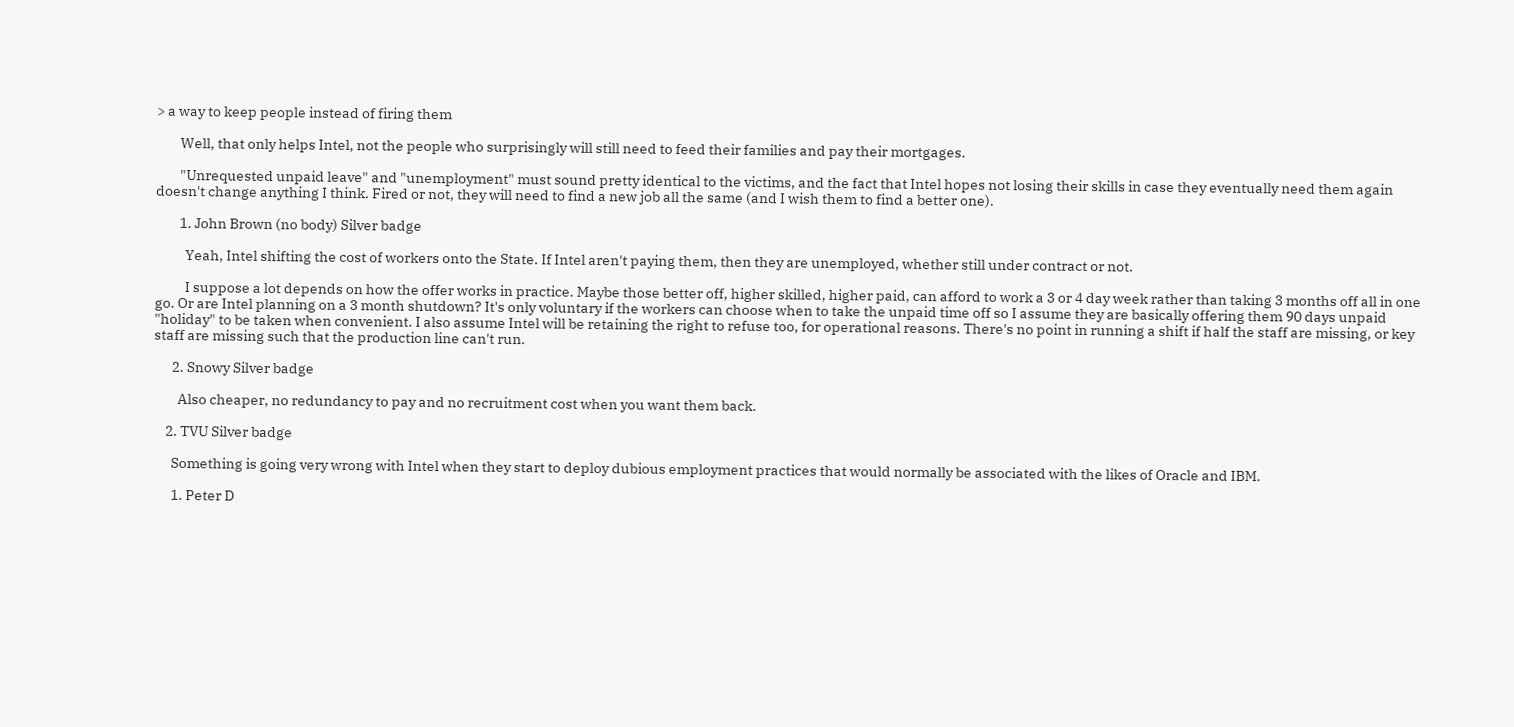> a way to keep people instead of firing them

        Well, that only helps Intel, not the people who surprisingly will still need to feed their families and pay their mortgages.

        "Unrequested unpaid leave" and "unemployment" must sound pretty identical to the victims, and the fact that Intel hopes not losing their skills in case they eventually need them again doesn't change anything I think. Fired or not, they will need to find a new job all the same (and I wish them to find a better one).

        1. John Brown (no body) Silver badge

          Yeah, Intel shifting the cost of workers onto the State. If Intel aren't paying them, then they are unemployed, whether still under contract or not.

          I suppose a lot depends on how the offer works in practice. Maybe those better off, higher skilled, higher paid, can afford to work a 3 or 4 day week rather than taking 3 months off all in one go. Or are Intel planning on a 3 month shutdown? It's only voluntary if the workers can choose when to take the unpaid time off so I assume they are basically offering them 90 days unpaid "holiday" to be taken when convenient. I also assume Intel will be retaining the right to refuse too, for operational reasons. There's no point in running a shift if half the staff are missing, or key staff are missing such that the production line can't run.

      2. Snowy Silver badge

        Also cheaper, no redundancy to pay and no recruitment cost when you want them back.

    2. TVU Silver badge

      Something is going very wrong with Intel when they start to deploy dubious employment practices that would normally be associated with the likes of Oracle and IBM.

      1. Peter D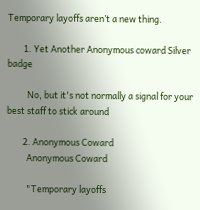Temporary layoffs aren’t a new thing.

        1. Yet Another Anonymous coward Silver badge

          No, but it's not normally a signal for your best staff to stick around

        2. Anonymous Coward
          Anonymous Coward

          "Temporary layoffs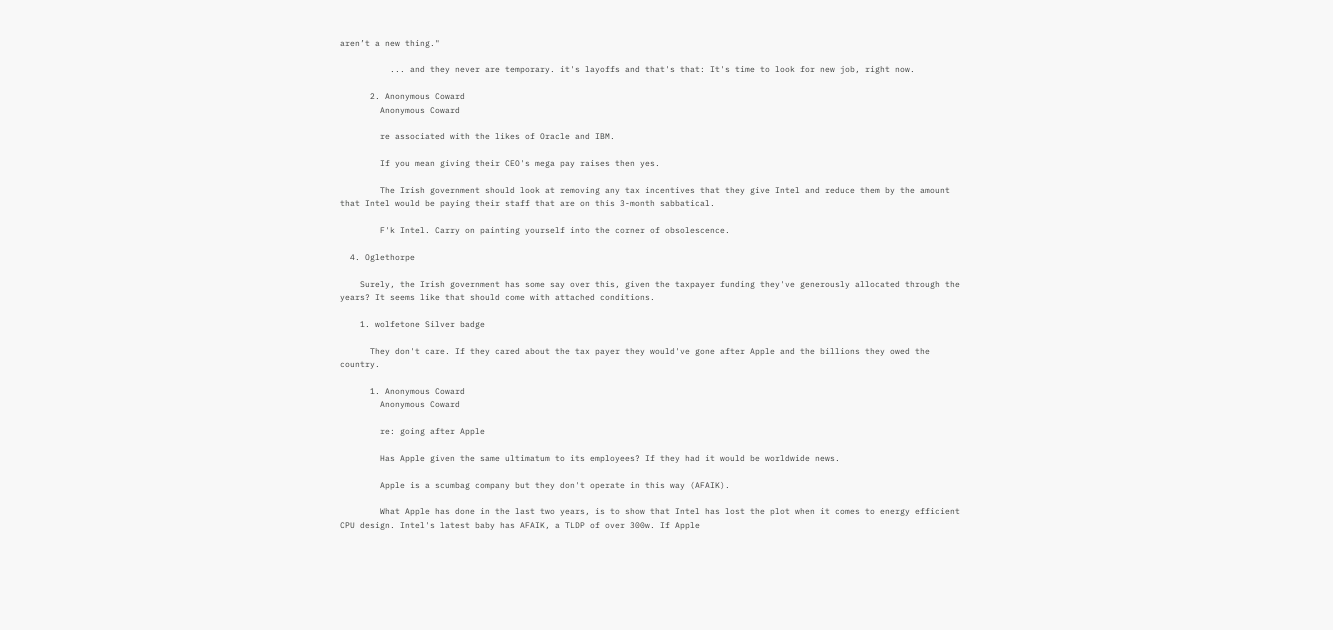aren’t a new thing."

          ... and they never are temporary. it's layoffs and that's that: It's time to look for new job, right now.

      2. Anonymous Coward
        Anonymous Coward

        re associated with the likes of Oracle and IBM.

        If you mean giving their CEO's mega pay raises then yes.

        The Irish government should look at removing any tax incentives that they give Intel and reduce them by the amount that Intel would be paying their staff that are on this 3-month sabbatical.

        F'k Intel. Carry on painting yourself into the corner of obsolescence.

  4. Oglethorpe

    Surely, the Irish government has some say over this, given the taxpayer funding they've generously allocated through the years? It seems like that should come with attached conditions.

    1. wolfetone Silver badge

      They don't care. If they cared about the tax payer they would've gone after Apple and the billions they owed the country.

      1. Anonymous Coward
        Anonymous Coward

        re: going after Apple

        Has Apple given the same ultimatum to its employees? If they had it would be worldwide news.

        Apple is a scumbag company but they don't operate in this way (AFAIK).

        What Apple has done in the last two years, is to show that Intel has lost the plot when it comes to energy efficient CPU design. Intel's latest baby has AFAIK, a TLDP of over 300w. If Apple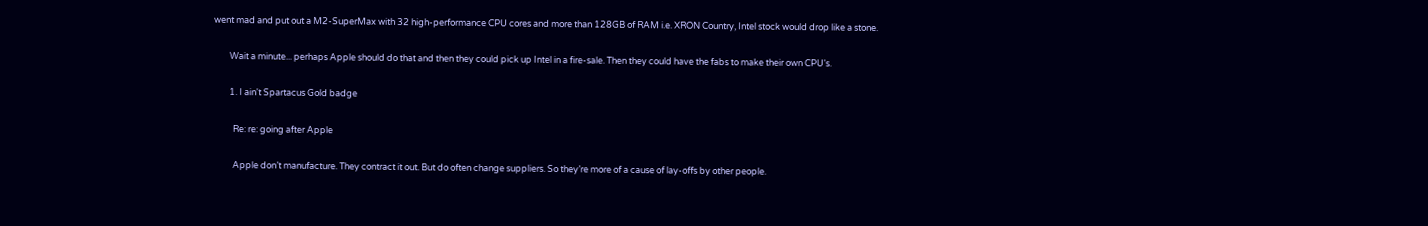went mad and put out a M2-SuperMax with 32 high-performance CPU cores and more than 128GB of RAM i.e. XRON Country, Intel stock would drop like a stone.

        Wait a minute... perhaps Apple should do that and then they could pick up Intel in a fire-sale. Then they could have the fabs to make their own CPU's.

        1. I ain't Spartacus Gold badge

          Re: re: going after Apple

          Apple don’t manufacture. They contract it out. But do often change suppliers. So they’re more of a cause of lay-offs by other people.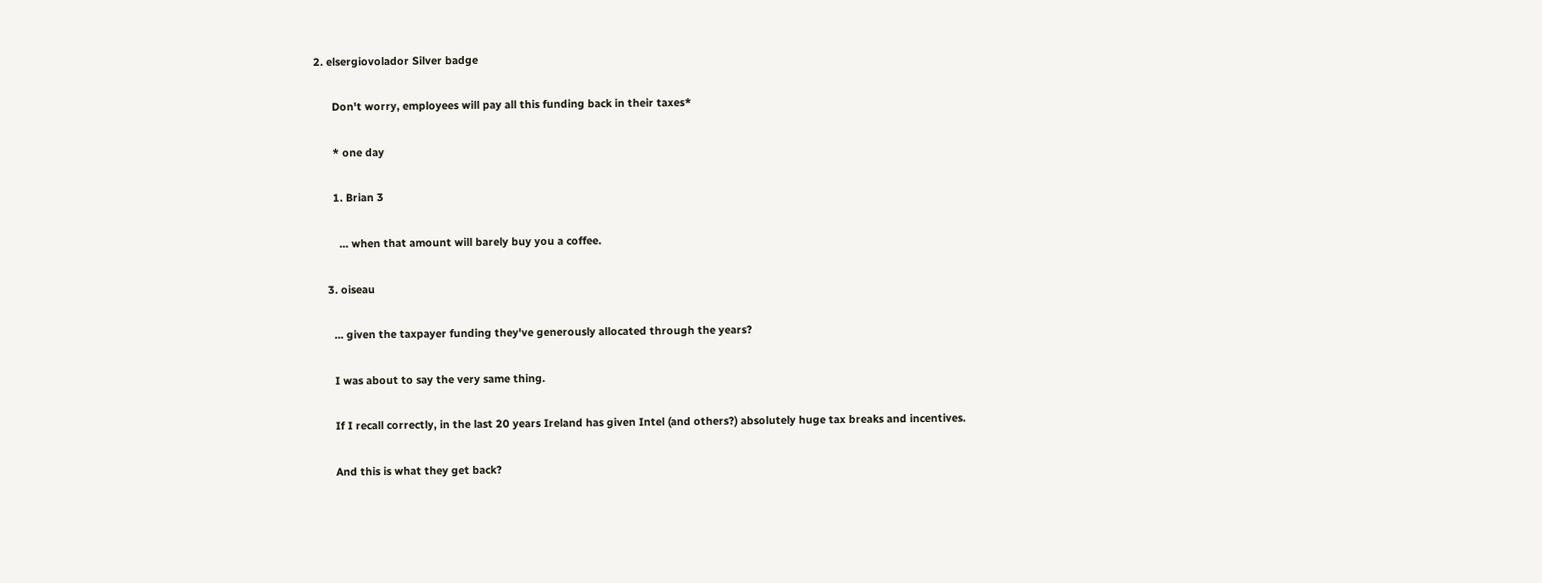2. elsergiovolador Silver badge

      Don't worry, employees will pay all this funding back in their taxes*

      * one day

      1. Brian 3

        ... when that amount will barely buy you a coffee.

    3. oiseau

      ... given the taxpayer funding they've generously allocated through the years?

      I was about to say the very same thing.

      If I recall correctly, in the last 20 years Ireland has given Intel (and others?) absolutely huge tax breaks and incentives.

      And this is what they get back?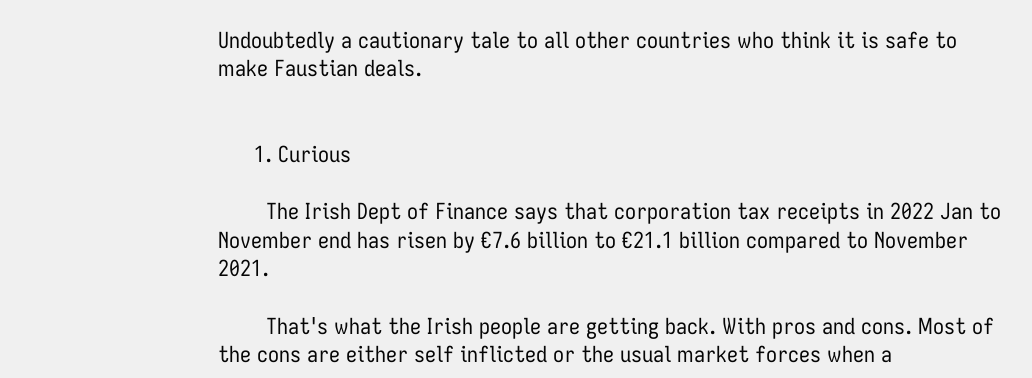Undoubtedly a cautionary tale to all other countries who think it is safe to make Faustian deals.


      1. Curious

        The Irish Dept of Finance says that corporation tax receipts in 2022 Jan to November end has risen by €7.6 billion to €21.1 billion compared to November 2021.

        That's what the Irish people are getting back. With pros and cons. Most of the cons are either self inflicted or the usual market forces when a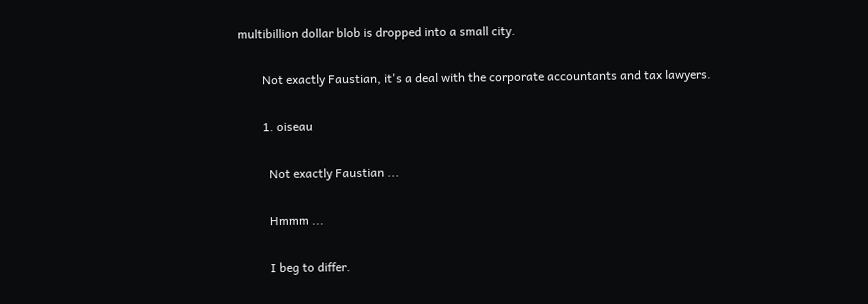multibillion dollar blob is dropped into a small city.

        Not exactly Faustian, it's a deal with the corporate accountants and tax lawyers.

        1. oiseau

          Not exactly Faustian ...

          Hmmm ...

          I beg to differ.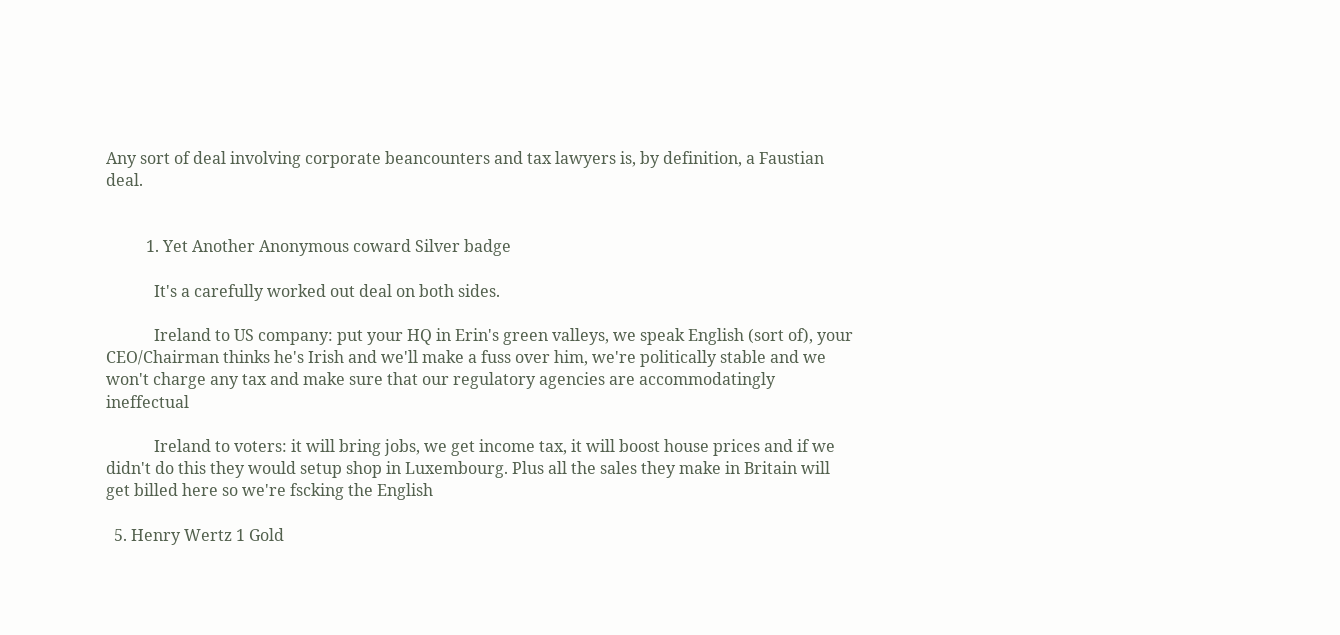Any sort of deal involving corporate beancounters and tax lawyers is, by definition, a Faustian deal.


          1. Yet Another Anonymous coward Silver badge

            It's a carefully worked out deal on both sides.

            Ireland to US company: put your HQ in Erin's green valleys, we speak English (sort of), your CEO/Chairman thinks he's Irish and we'll make a fuss over him, we're politically stable and we won't charge any tax and make sure that our regulatory agencies are accommodatingly ineffectual

            Ireland to voters: it will bring jobs, we get income tax, it will boost house prices and if we didn't do this they would setup shop in Luxembourg. Plus all the sales they make in Britain will get billed here so we're fscking the English

  5. Henry Wertz 1 Gold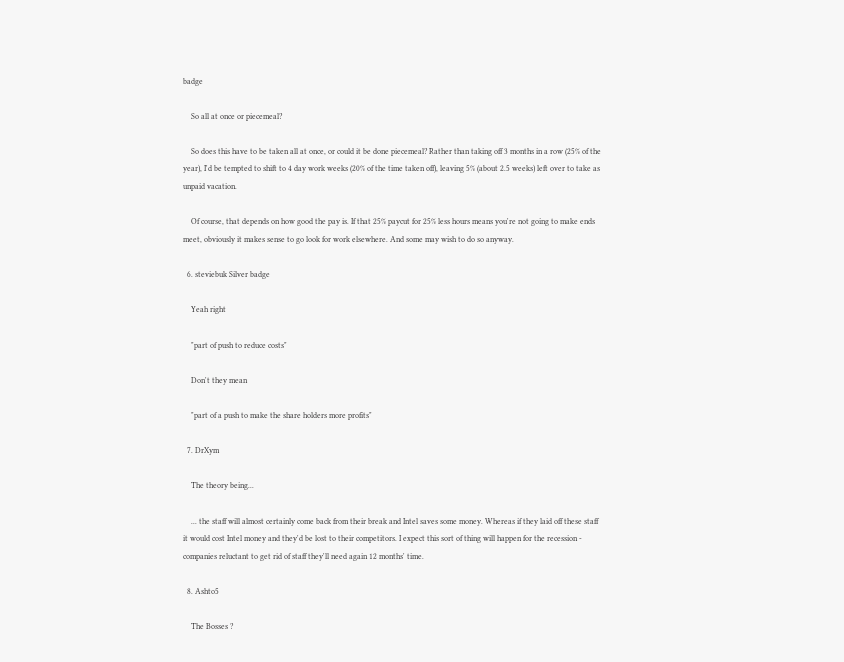badge

    So all at once or piecemeal?

    So does this have to be taken all at once, or could it be done piecemeal? Rather than taking off 3 months in a row (25% of the year), I'd be tempted to shift to 4 day work weeks (20% of the time taken off), leaving 5% (about 2.5 weeks) left over to take as unpaid vacation.

    Of course, that depends on how good the pay is. If that 25% paycut for 25% less hours means you're not going to make ends meet, obviously it makes sense to go look for work elsewhere. And some may wish to do so anyway.

  6. steviebuk Silver badge

    Yeah right

    "part of push to reduce costs"

    Don't they mean

    "part of a push to make the share holders more profits"

  7. DrXym

    The theory being...

    ... the staff will almost certainly come back from their break and Intel saves some money. Whereas if they laid off these staff it would cost Intel money and they'd be lost to their competitors. I expect this sort of thing will happen for the recession - companies reluctant to get rid of staff they'll need again 12 months' time.

  8. Ashto5

    The Bosses ?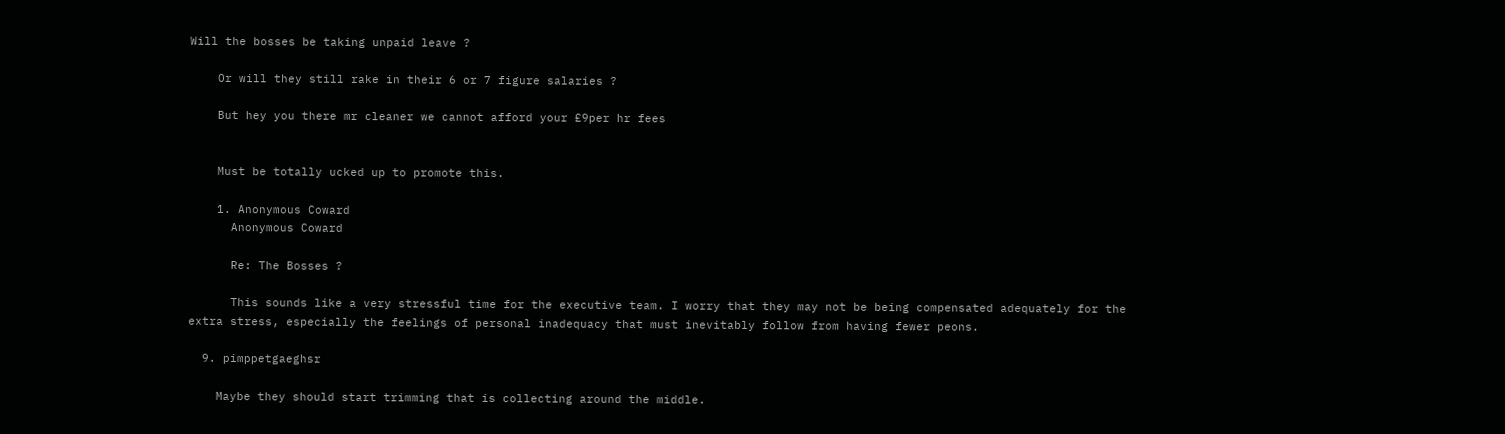Will the bosses be taking unpaid leave ?

    Or will they still rake in their 6 or 7 figure salaries ?

    But hey you there mr cleaner we cannot afford your £9per hr fees


    Must be totally ucked up to promote this.

    1. Anonymous Coward
      Anonymous Coward

      Re: The Bosses ?

      This sounds like a very stressful time for the executive team. I worry that they may not be being compensated adequately for the extra stress, especially the feelings of personal inadequacy that must inevitably follow from having fewer peons.

  9. pimppetgaeghsr

    Maybe they should start trimming that is collecting around the middle.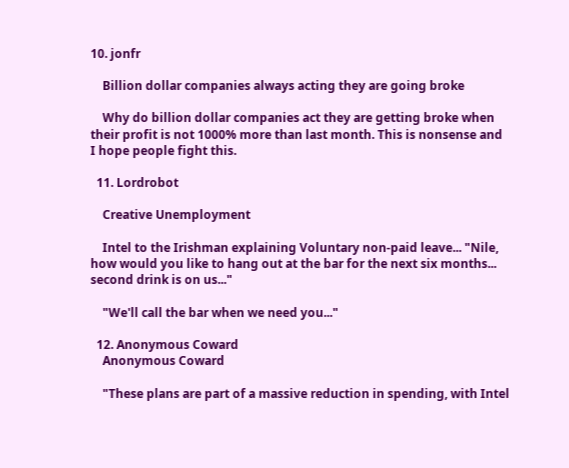10. jonfr

    Billion dollar companies always acting they are going broke

    Why do billion dollar companies act they are getting broke when their profit is not 1000% more than last month. This is nonsense and I hope people fight this.

  11. Lordrobot

    Creative Unemployment

    Intel to the Irishman explaining Voluntary non-paid leave... "Nile, how would you like to hang out at the bar for the next six months... second drink is on us..."

    "We'll call the bar when we need you..."

  12. Anonymous Coward
    Anonymous Coward

    "These plans are part of a massive reduction in spending, with Intel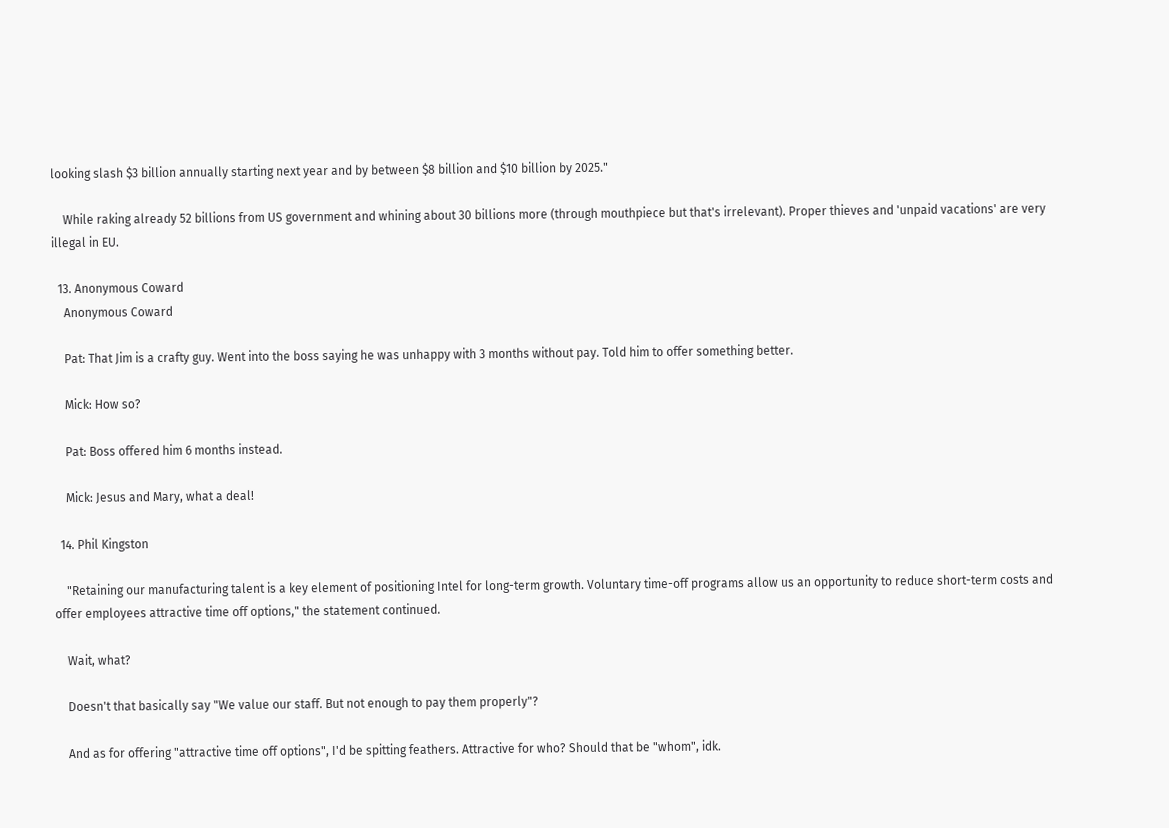looking slash $3 billion annually starting next year and by between $8 billion and $10 billion by 2025."

    While raking already 52 billions from US government and whining about 30 billions more (through mouthpiece but that's irrelevant). Proper thieves and 'unpaid vacations' are very illegal in EU.

  13. Anonymous Coward
    Anonymous Coward

    Pat: That Jim is a crafty guy. Went into the boss saying he was unhappy with 3 months without pay. Told him to offer something better.

    Mick: How so?

    Pat: Boss offered him 6 months instead.

    Mick: Jesus and Mary, what a deal!

  14. Phil Kingston

    "Retaining our manufacturing talent is a key element of positioning Intel for long-term growth. Voluntary time-off programs allow us an opportunity to reduce short-term costs and offer employees attractive time off options," the statement continued.

    Wait, what?

    Doesn't that basically say "We value our staff. But not enough to pay them properly"?

    And as for offering "attractive time off options", I'd be spitting feathers. Attractive for who? Should that be "whom", idk.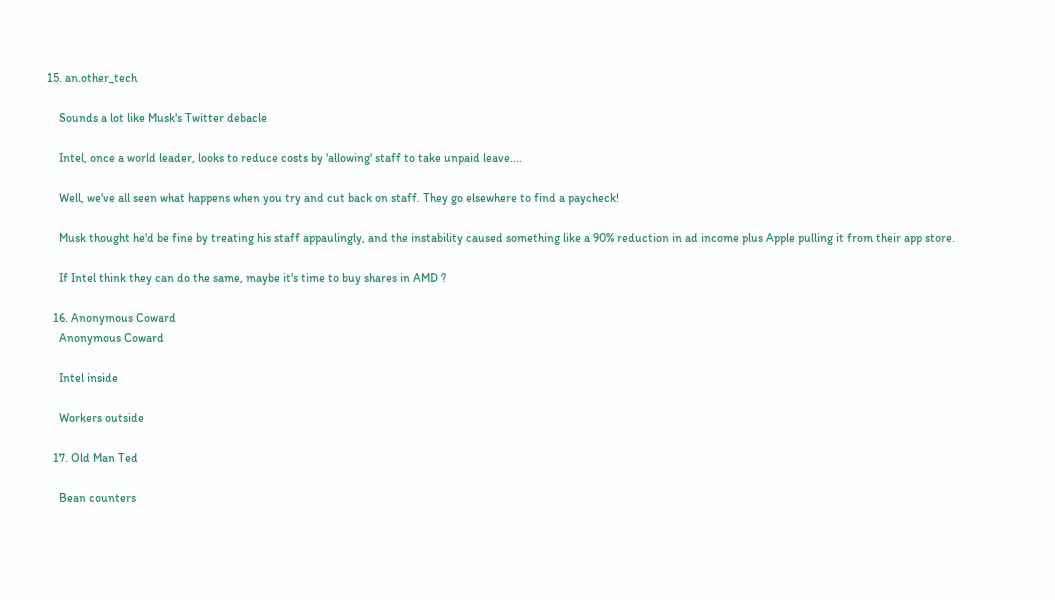15. an.other_tech

    Sounds a lot like Musk's Twitter debacle

    Intel, once a world leader, looks to reduce costs by 'allowing' staff to take unpaid leave....

    Well, we've all seen what happens when you try and cut back on staff. They go elsewhere to find a paycheck!

    Musk thought he'd be fine by treating his staff appaulingly, and the instability caused something like a 90% reduction in ad income plus Apple pulling it from their app store.

    If Intel think they can do the same, maybe it's time to buy shares in AMD ?

  16. Anonymous Coward
    Anonymous Coward

    Intel inside

    Workers outside

  17. Old Man Ted

    Bean counters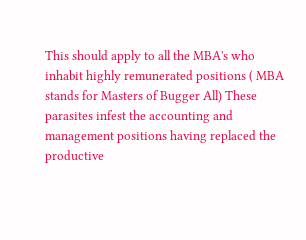This should apply to all the MBA's who inhabit highly remunerated positions ( MBA stands for Masters of Bugger All) These parasites infest the accounting and management positions having replaced the productive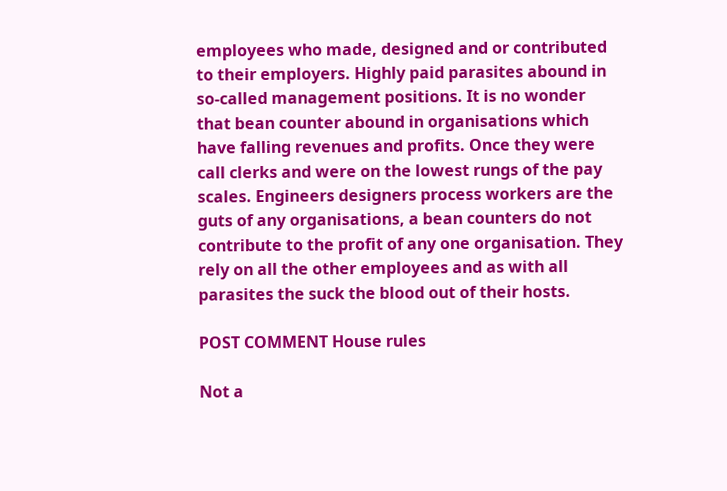employees who made, designed and or contributed to their employers. Highly paid parasites abound in so-called management positions. It is no wonder that bean counter abound in organisations which have falling revenues and profits. Once they were call clerks and were on the lowest rungs of the pay scales. Engineers designers process workers are the guts of any organisations, a bean counters do not contribute to the profit of any one organisation. They rely on all the other employees and as with all parasites the suck the blood out of their hosts.

POST COMMENT House rules

Not a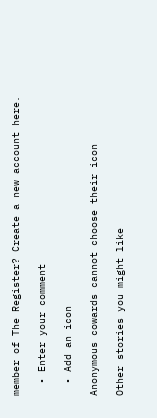member of The Register? Create a new account here.

  • Enter your comment

  • Add an icon

Anonymous cowards cannot choose their icon

Other stories you might like